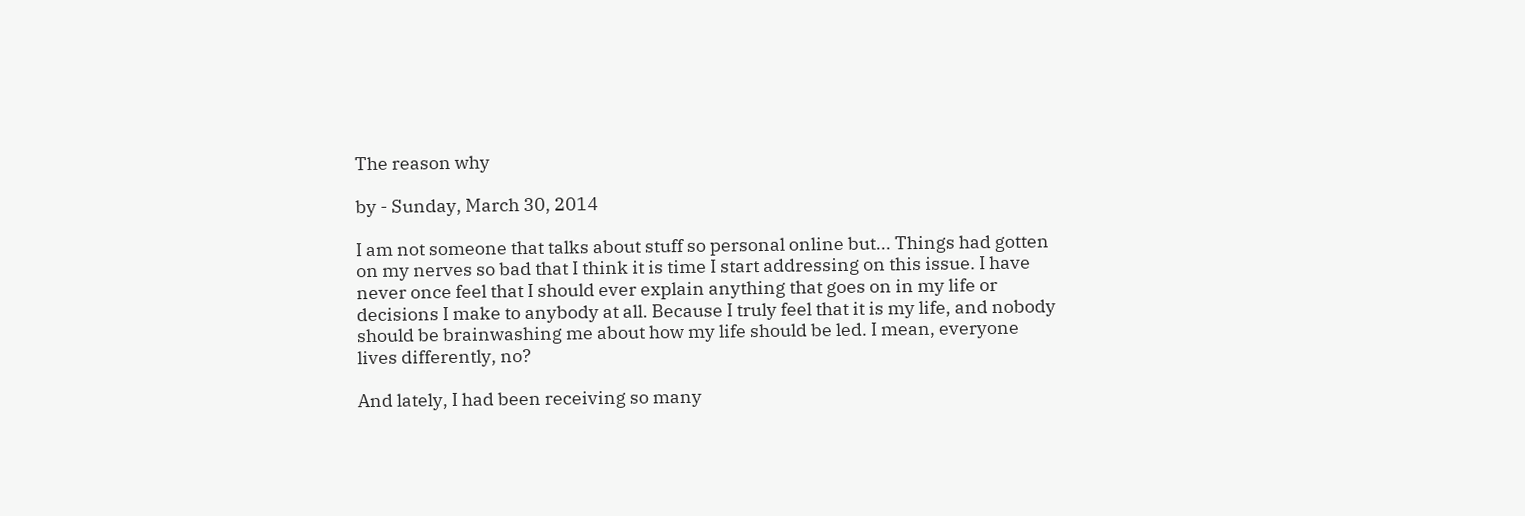The reason why

by - Sunday, March 30, 2014

I am not someone that talks about stuff so personal online but... Things had gotten on my nerves so bad that I think it is time I start addressing on this issue. I have never once feel that I should ever explain anything that goes on in my life or decisions I make to anybody at all. Because I truly feel that it is my life, and nobody should be brainwashing me about how my life should be led. I mean, everyone lives differently, no?

And lately, I had been receiving so many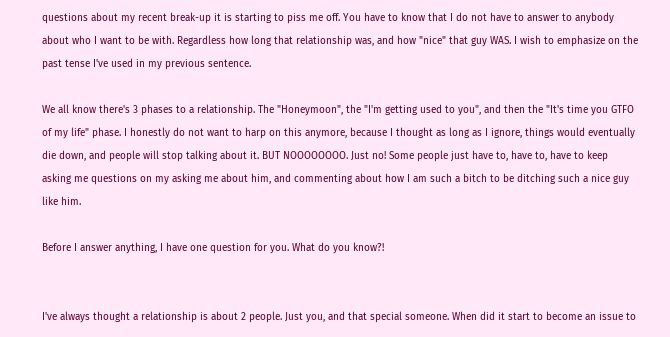questions about my recent break-up it is starting to piss me off. You have to know that I do not have to answer to anybody about who I want to be with. Regardless how long that relationship was, and how "nice" that guy WAS. I wish to emphasize on the past tense I've used in my previous sentence.

We all know there's 3 phases to a relationship. The "Honeymoon", the "I'm getting used to you", and then the "It's time you GTFO of my life" phase. I honestly do not want to harp on this anymore, because I thought as long as I ignore, things would eventually die down, and people will stop talking about it. BUT NOOOOOOOO. Just no! Some people just have to, have to, have to keep asking me questions on my asking me about him, and commenting about how I am such a bitch to be ditching such a nice guy like him.

Before I answer anything, I have one question for you. What do you know?!


I've always thought a relationship is about 2 people. Just you, and that special someone. When did it start to become an issue to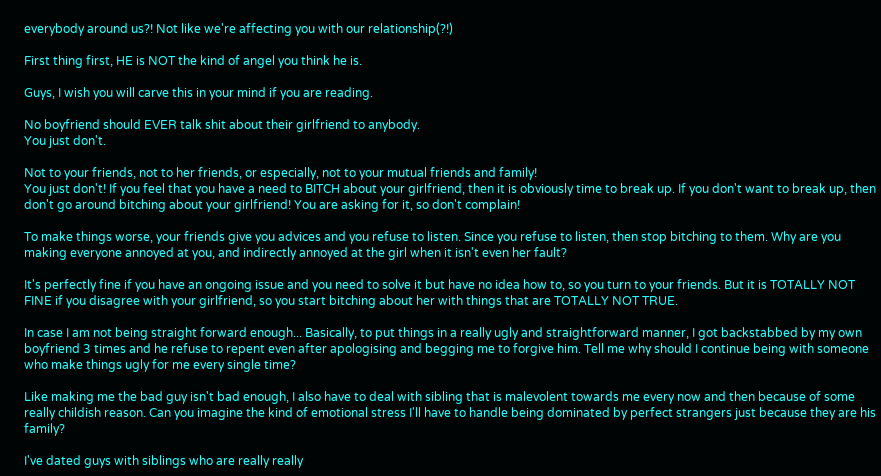everybody around us?! Not like we're affecting you with our relationship(?!)

First thing first, HE is NOT the kind of angel you think he is.

Guys, I wish you will carve this in your mind if you are reading.

No boyfriend should EVER talk shit about their girlfriend to anybody.
You just don't.

Not to your friends, not to her friends, or especially, not to your mutual friends and family!
You just don't! If you feel that you have a need to BITCH about your girlfriend, then it is obviously time to break up. If you don't want to break up, then don't go around bitching about your girlfriend! You are asking for it, so don't complain!

To make things worse, your friends give you advices and you refuse to listen. Since you refuse to listen, then stop bitching to them. Why are you making everyone annoyed at you, and indirectly annoyed at the girl when it isn't even her fault?

It's perfectly fine if you have an ongoing issue and you need to solve it but have no idea how to, so you turn to your friends. But it is TOTALLY NOT FINE if you disagree with your girlfriend, so you start bitching about her with things that are TOTALLY NOT TRUE.

In case I am not being straight forward enough... Basically, to put things in a really ugly and straightforward manner, I got backstabbed by my own boyfriend 3 times and he refuse to repent even after apologising and begging me to forgive him. Tell me why should I continue being with someone who make things ugly for me every single time?

Like making me the bad guy isn't bad enough, I also have to deal with sibling that is malevolent towards me every now and then because of some really childish reason. Can you imagine the kind of emotional stress I'll have to handle being dominated by perfect strangers just because they are his family?

I've dated guys with siblings who are really really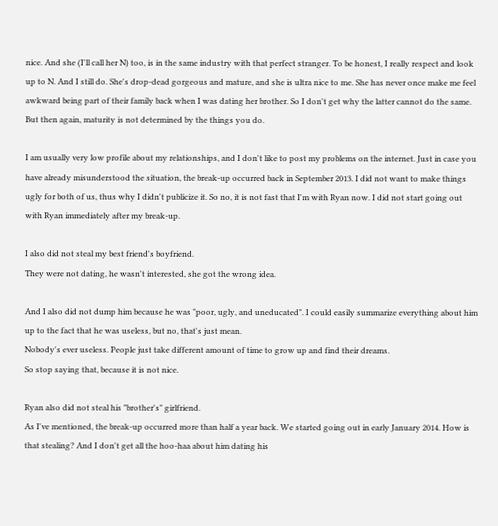nice. And she (I'll call her N) too, is in the same industry with that perfect stranger. To be honest, I really respect and look up to N. And I still do. She's drop-dead gorgeous and mature, and she is ultra nice to me. She has never once make me feel awkward being part of their family back when I was dating her brother. So I don't get why the latter cannot do the same. But then again, maturity is not determined by the things you do.

I am usually very low profile about my relationships, and I don't like to post my problems on the internet. Just in case you have already misunderstood the situation, the break-up occurred back in September 2013. I did not want to make things ugly for both of us, thus why I didn't publicize it. So no, it is not fast that I'm with Ryan now. I did not start going out with Ryan immediately after my break-up.

I also did not steal my best friend's boyfriend.
They were not dating, he wasn't interested, she got the wrong idea.

And I also did not dump him because he was "poor, ugly, and uneducated". I could easily summarize everything about him up to the fact that he was useless, but no, that's just mean.
Nobody's ever useless. People just take different amount of time to grow up and find their dreams.
So stop saying that, because it is not nice.

Ryan also did not steal his "brother's" girlfriend.
As I've mentioned, the break-up occurred more than half a year back. We started going out in early January 2014. How is that stealing? And I don't get all the hoo-haa about him dating his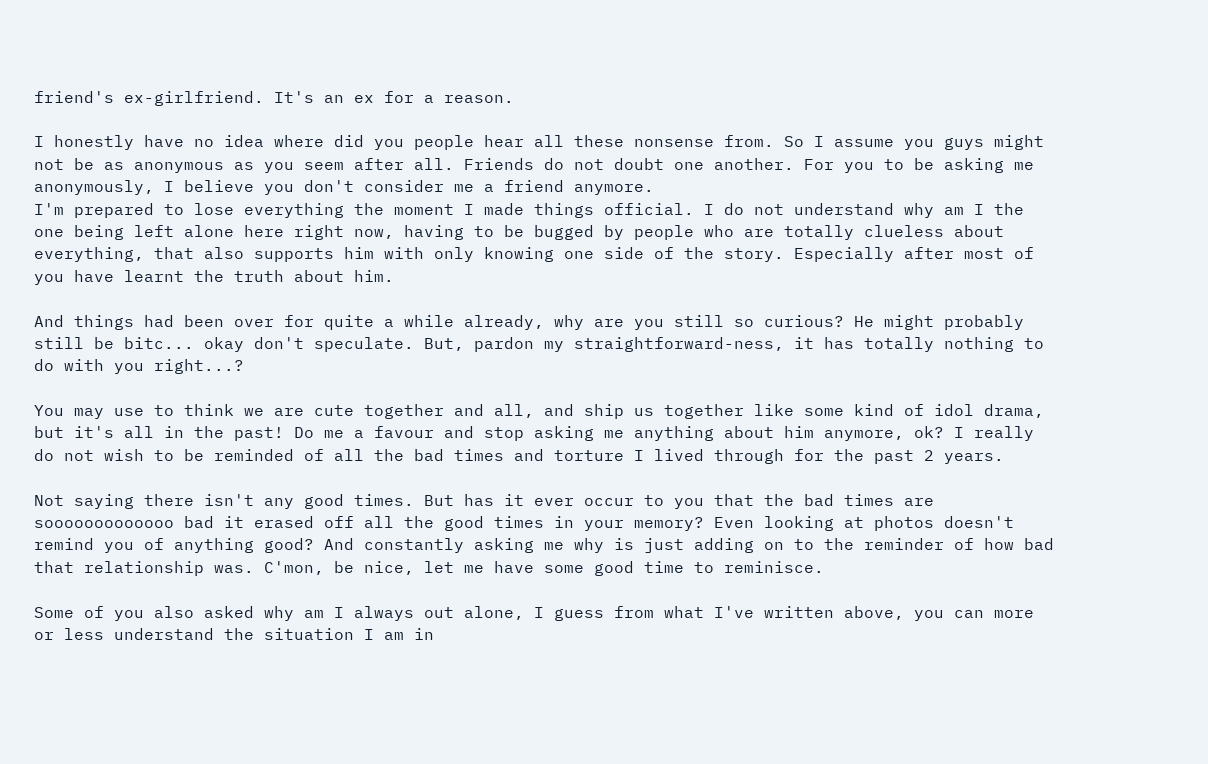friend's ex-girlfriend. It's an ex for a reason.

I honestly have no idea where did you people hear all these nonsense from. So I assume you guys might not be as anonymous as you seem after all. Friends do not doubt one another. For you to be asking me anonymously, I believe you don't consider me a friend anymore.
I'm prepared to lose everything the moment I made things official. I do not understand why am I the one being left alone here right now, having to be bugged by people who are totally clueless about everything, that also supports him with only knowing one side of the story. Especially after most of you have learnt the truth about him.

And things had been over for quite a while already, why are you still so curious? He might probably still be bitc... okay don't speculate. But, pardon my straightforward-ness, it has totally nothing to do with you right...?

You may use to think we are cute together and all, and ship us together like some kind of idol drama, but it's all in the past! Do me a favour and stop asking me anything about him anymore, ok? I really do not wish to be reminded of all the bad times and torture I lived through for the past 2 years.

Not saying there isn't any good times. But has it ever occur to you that the bad times are sooooooooooooo bad it erased off all the good times in your memory? Even looking at photos doesn't remind you of anything good? And constantly asking me why is just adding on to the reminder of how bad that relationship was. C'mon, be nice, let me have some good time to reminisce.

Some of you also asked why am I always out alone, I guess from what I've written above, you can more or less understand the situation I am in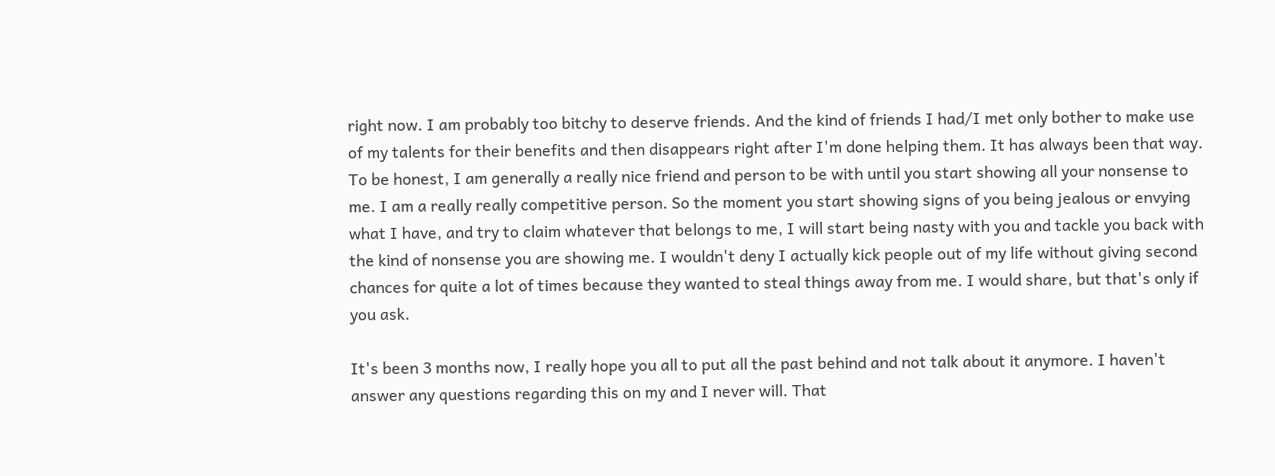right now. I am probably too bitchy to deserve friends. And the kind of friends I had/I met only bother to make use of my talents for their benefits and then disappears right after I'm done helping them. It has always been that way.
To be honest, I am generally a really nice friend and person to be with until you start showing all your nonsense to me. I am a really really competitive person. So the moment you start showing signs of you being jealous or envying what I have, and try to claim whatever that belongs to me, I will start being nasty with you and tackle you back with the kind of nonsense you are showing me. I wouldn't deny I actually kick people out of my life without giving second chances for quite a lot of times because they wanted to steal things away from me. I would share, but that's only if you ask.

It's been 3 months now, I really hope you all to put all the past behind and not talk about it anymore. I haven't answer any questions regarding this on my and I never will. That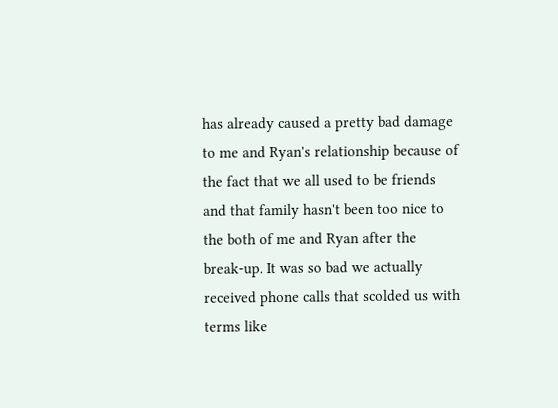has already caused a pretty bad damage to me and Ryan's relationship because of the fact that we all used to be friends and that family hasn't been too nice to the both of me and Ryan after the break-up. It was so bad we actually received phone calls that scolded us with terms like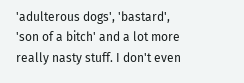'adulterous dogs', 'bastard', 'son of a bitch' and a lot more really nasty stuff. I don't even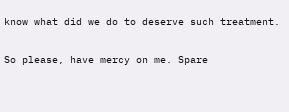know what did we do to deserve such treatment.

So please, have mercy on me. Spare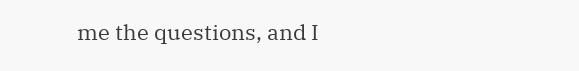me the questions, and I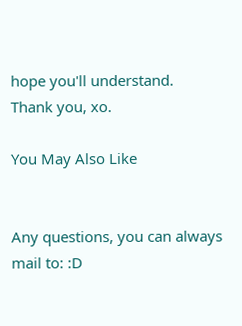hope you'll understand.
Thank you, xo.

You May Also Like


Any questions, you can always mail to: :D